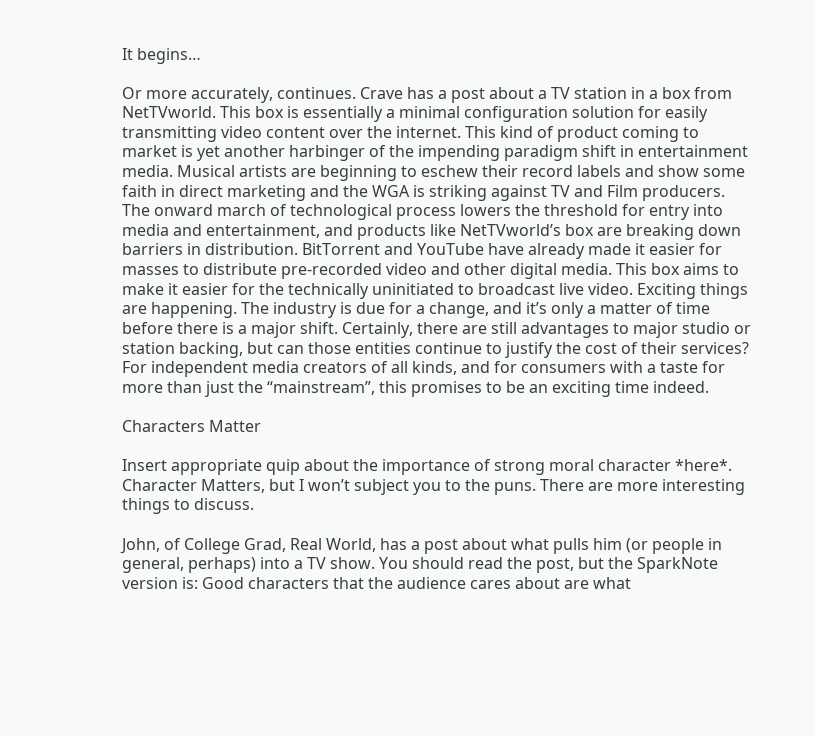It begins…

Or more accurately, continues. Crave has a post about a TV station in a box from NetTVworld. This box is essentially a minimal configuration solution for easily transmitting video content over the internet. This kind of product coming to market is yet another harbinger of the impending paradigm shift in entertainment media. Musical artists are beginning to eschew their record labels and show some faith in direct marketing and the WGA is striking against TV and Film producers. The onward march of technological process lowers the threshold for entry into media and entertainment, and products like NetTVworld’s box are breaking down barriers in distribution. BitTorrent and YouTube have already made it easier for masses to distribute pre-recorded video and other digital media. This box aims to make it easier for the technically uninitiated to broadcast live video. Exciting things are happening. The industry is due for a change, and it’s only a matter of time before there is a major shift. Certainly, there are still advantages to major studio or station backing, but can those entities continue to justify the cost of their services? For independent media creators of all kinds, and for consumers with a taste for more than just the “mainstream”, this promises to be an exciting time indeed.

Characters Matter

Insert appropriate quip about the importance of strong moral character *here*. Character Matters, but I won’t subject you to the puns. There are more interesting things to discuss.

John, of College Grad, Real World, has a post about what pulls him (or people in general, perhaps) into a TV show. You should read the post, but the SparkNote version is: Good characters that the audience cares about are what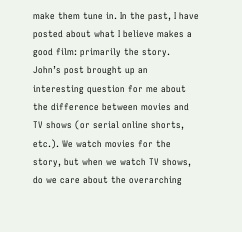make them tune in. In the past, I have posted about what I believe makes a good film: primarily the story. John’s post brought up an interesting question for me about the difference between movies and TV shows (or serial online shorts, etc.). We watch movies for the story, but when we watch TV shows, do we care about the overarching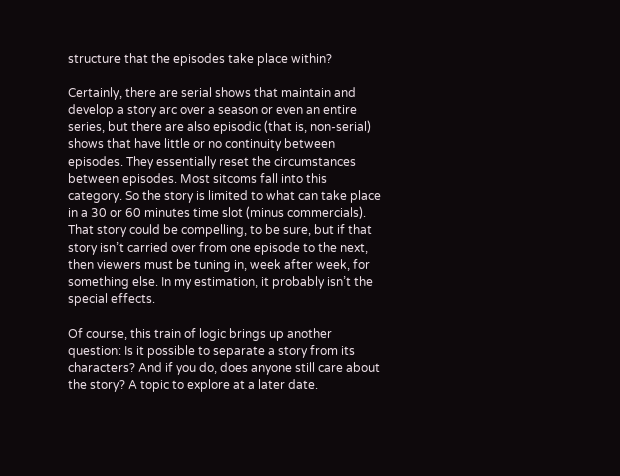structure that the episodes take place within?

Certainly, there are serial shows that maintain and develop a story arc over a season or even an entire series, but there are also episodic (that is, non-serial) shows that have little or no continuity between episodes. They essentially reset the circumstances between episodes. Most sitcoms fall into this category. So the story is limited to what can take place in a 30 or 60 minutes time slot (minus commercials). That story could be compelling, to be sure, but if that story isn’t carried over from one episode to the next, then viewers must be tuning in, week after week, for something else. In my estimation, it probably isn’t the special effects.

Of course, this train of logic brings up another question: Is it possible to separate a story from its characters? And if you do, does anyone still care about the story? A topic to explore at a later date.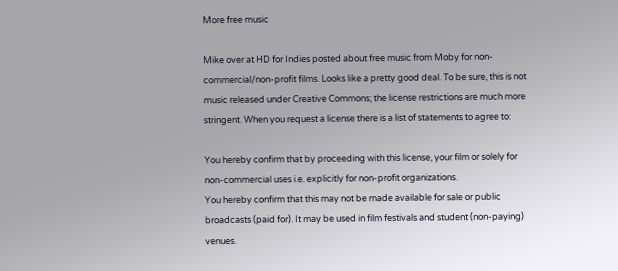More free music

Mike over at HD for Indies posted about free music from Moby for non-commercial/non-profit films. Looks like a pretty good deal. To be sure, this is not music released under Creative Commons; the license restrictions are much more stringent. When you request a license there is a list of statements to agree to:

You hereby confirm that by proceeding with this license, your film or solely for non-commercial uses i.e. explicitly for non-profit organizations.
You hereby confirm that this may not be made available for sale or public broadcasts (paid for). It may be used in film festivals and student (non-paying) venues.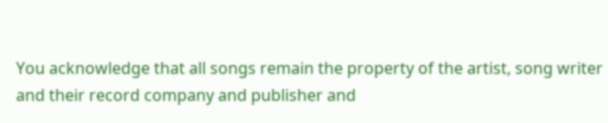You acknowledge that all songs remain the property of the artist, song writer and their record company and publisher and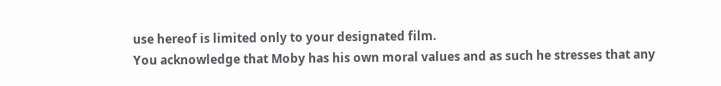use hereof is limited only to your designated film.
You acknowledge that Moby has his own moral values and as such he stresses that any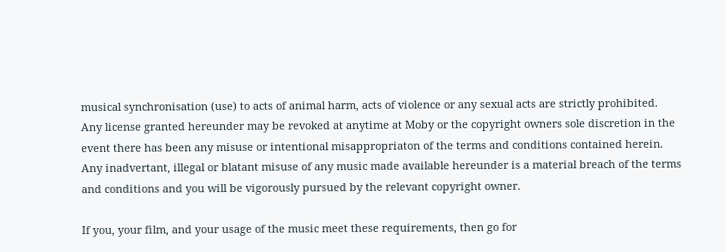musical synchronisation (use) to acts of animal harm, acts of violence or any sexual acts are strictly prohibited.
Any license granted hereunder may be revoked at anytime at Moby or the copyright owners sole discretion in the event there has been any misuse or intentional misappropriaton of the terms and conditions contained herein.
Any inadvertant, illegal or blatant misuse of any music made available hereunder is a material breach of the terms and conditions and you will be vigorously pursued by the relevant copyright owner.

If you, your film, and your usage of the music meet these requirements, then go for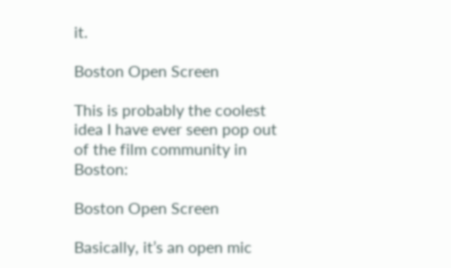it.

Boston Open Screen

This is probably the coolest idea I have ever seen pop out of the film community in Boston:

Boston Open Screen

Basically, it’s an open mic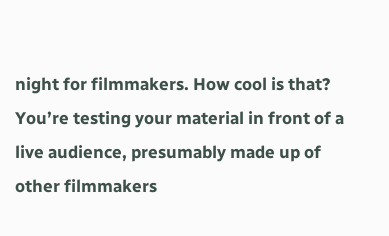night for filmmakers. How cool is that? You’re testing your material in front of a live audience, presumably made up of other filmmakers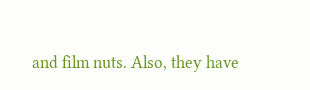and film nuts. Also, they have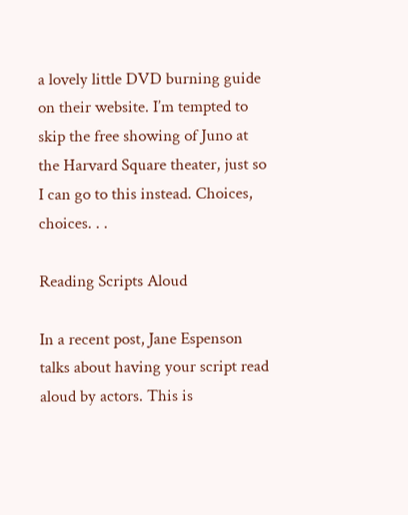a lovely little DVD burning guide on their website. I’m tempted to skip the free showing of Juno at the Harvard Square theater, just so I can go to this instead. Choices, choices. . .

Reading Scripts Aloud

In a recent post, Jane Espenson talks about having your script read aloud by actors. This is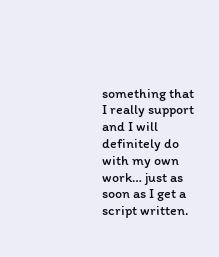something that I really support and I will definitely do with my own work… just as soon as I get a script written.